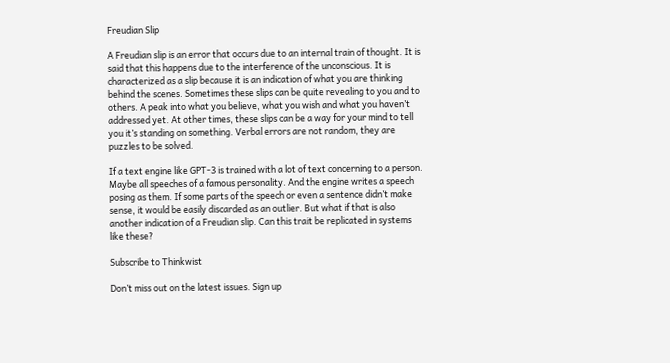Freudian Slip

A Freudian slip is an error that occurs due to an internal train of thought. It is said that this happens due to the interference of the unconscious. It is characterized as a slip because it is an indication of what you are thinking behind the scenes. Sometimes these slips can be quite revealing to you and to others. A peak into what you believe, what you wish and what you haven’t addressed yet. At other times, these slips can be a way for your mind to tell you it’s standing on something. Verbal errors are not random, they are puzzles to be solved.

If a text engine like GPT-3 is trained with a lot of text concerning to a person. Maybe all speeches of a famous personality. And the engine writes a speech posing as them. If some parts of the speech or even a sentence didn’t make sense, it would be easily discarded as an outlier. But what if that is also another indication of a Freudian slip. Can this trait be replicated in systems like these?

Subscribe to Thinkwist

Don’t miss out on the latest issues. Sign up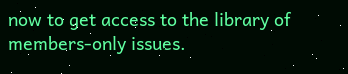now to get access to the library of members-only issues.